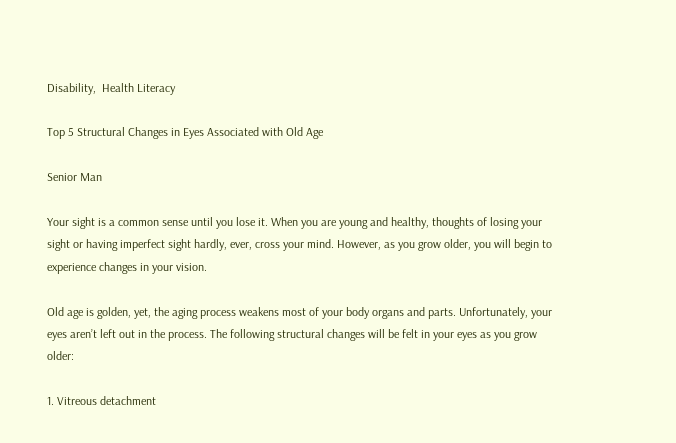Disability,  Health Literacy

Top 5 Structural Changes in Eyes Associated with Old Age

Senior Man

Your sight is a common sense until you lose it. When you are young and healthy, thoughts of losing your sight or having imperfect sight hardly, ever, cross your mind. However, as you grow older, you will begin to experience changes in your vision.

Old age is golden, yet, the aging process weakens most of your body organs and parts. Unfortunately, your eyes aren’t left out in the process. The following structural changes will be felt in your eyes as you grow older:

1. Vitreous detachment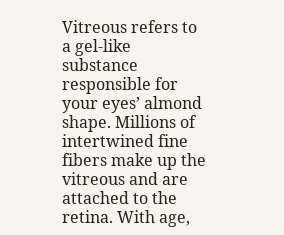Vitreous refers to a gel-like substance responsible for your eyes’ almond shape. Millions of intertwined fine fibers make up the vitreous and are attached to the retina. With age,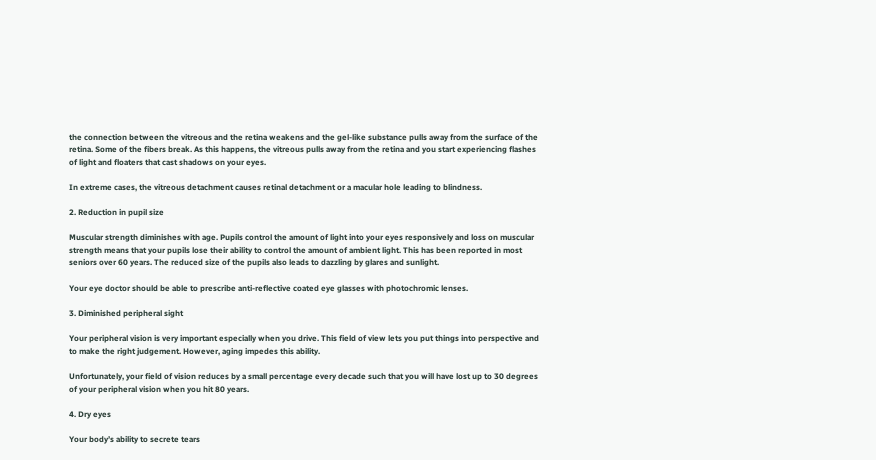the connection between the vitreous and the retina weakens and the gel-like substance pulls away from the surface of the retina. Some of the fibers break. As this happens, the vitreous pulls away from the retina and you start experiencing flashes of light and floaters that cast shadows on your eyes.

In extreme cases, the vitreous detachment causes retinal detachment or a macular hole leading to blindness.

2. Reduction in pupil size

Muscular strength diminishes with age. Pupils control the amount of light into your eyes responsively and loss on muscular strength means that your pupils lose their ability to control the amount of ambient light. This has been reported in most seniors over 60 years. The reduced size of the pupils also leads to dazzling by glares and sunlight.

Your eye doctor should be able to prescribe anti-reflective coated eye glasses with photochromic lenses.

3. Diminished peripheral sight

Your peripheral vision is very important especially when you drive. This field of view lets you put things into perspective and to make the right judgement. However, aging impedes this ability.

Unfortunately, your field of vision reduces by a small percentage every decade such that you will have lost up to 30 degrees of your peripheral vision when you hit 80 years.

4. Dry eyes

Your body’s ability to secrete tears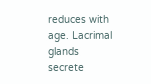reduces with age. Lacrimal glands secrete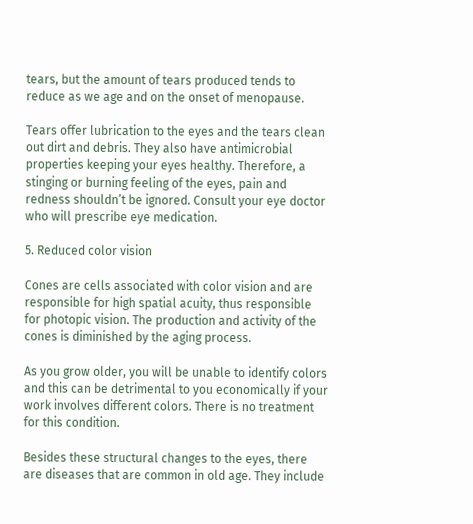tears, but the amount of tears produced tends to reduce as we age and on the onset of menopause.

Tears offer lubrication to the eyes and the tears clean out dirt and debris. They also have antimicrobial properties keeping your eyes healthy. Therefore, a stinging or burning feeling of the eyes, pain and redness shouldn’t be ignored. Consult your eye doctor who will prescribe eye medication.

5. Reduced color vision

Cones are cells associated with color vision and are responsible for high spatial acuity, thus responsible for photopic vision. The production and activity of the cones is diminished by the aging process.

As you grow older, you will be unable to identify colors and this can be detrimental to you economically if your work involves different colors. There is no treatment for this condition.

Besides these structural changes to the eyes, there are diseases that are common in old age. They include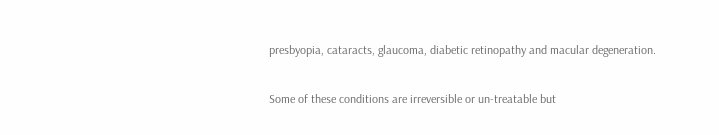presbyopia, cataracts, glaucoma, diabetic retinopathy and macular degeneration.

Some of these conditions are irreversible or un-treatable but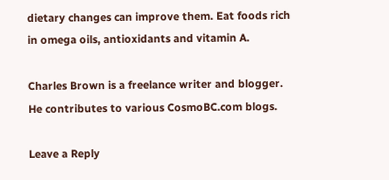dietary changes can improve them. Eat foods rich in omega oils, antioxidants and vitamin A.

Charles Brown is a freelance writer and blogger. He contributes to various CosmoBC.com blogs.

Leave a Reply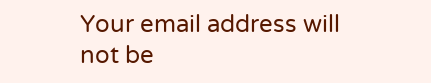Your email address will not be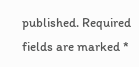published. Required fields are marked *